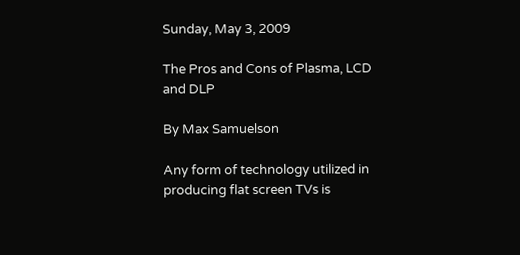Sunday, May 3, 2009

The Pros and Cons of Plasma, LCD and DLP

By Max Samuelson

Any form of technology utilized in producing flat screen TVs is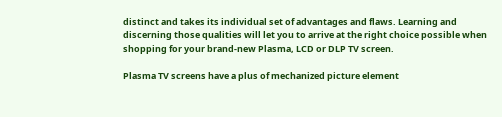distinct and takes its individual set of advantages and flaws. Learning and discerning those qualities will let you to arrive at the right choice possible when shopping for your brand-new Plasma, LCD or DLP TV screen.

Plasma TV screens have a plus of mechanized picture element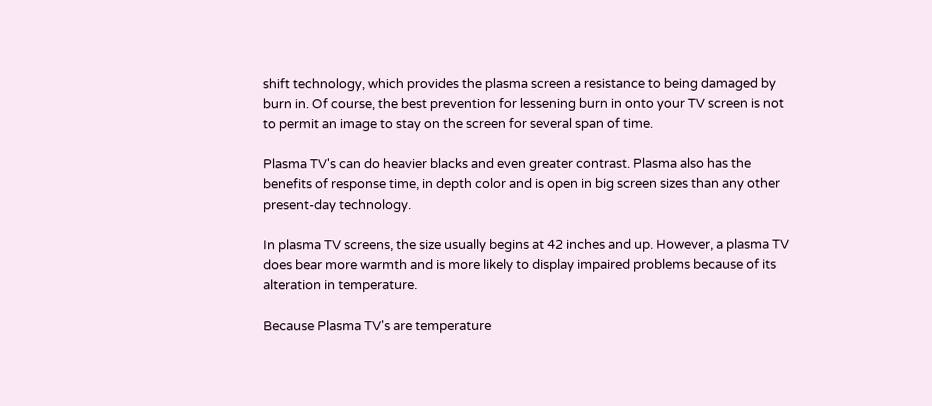shift technology, which provides the plasma screen a resistance to being damaged by burn in. Of course, the best prevention for lessening burn in onto your TV screen is not to permit an image to stay on the screen for several span of time.

Plasma TV's can do heavier blacks and even greater contrast. Plasma also has the benefits of response time, in depth color and is open in big screen sizes than any other present-day technology.

In plasma TV screens, the size usually begins at 42 inches and up. However, a plasma TV does bear more warmth and is more likely to display impaired problems because of its alteration in temperature.

Because Plasma TV's are temperature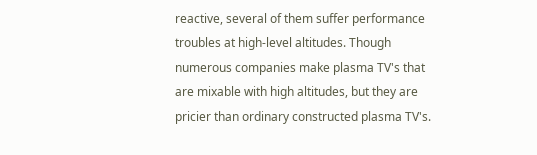reactive, several of them suffer performance troubles at high-level altitudes. Though numerous companies make plasma TV's that are mixable with high altitudes, but they are pricier than ordinary constructed plasma TV's.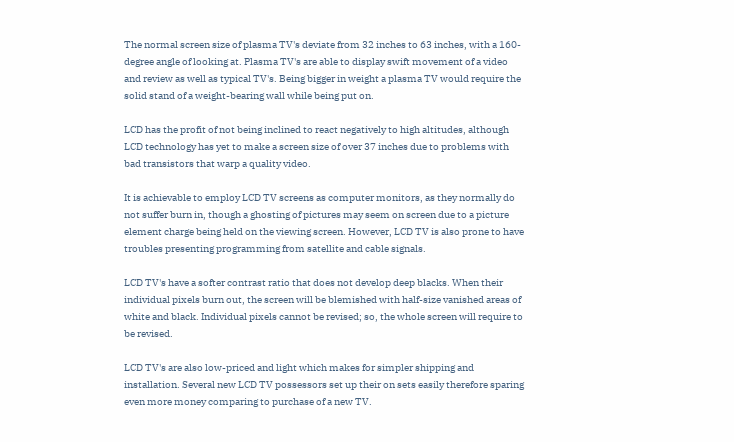The normal screen size of plasma TV's deviate from 32 inches to 63 inches, with a 160-degree angle of looking at. Plasma TV's are able to display swift movement of a video and review as well as typical TV's. Being bigger in weight a plasma TV would require the solid stand of a weight-bearing wall while being put on.

LCD has the profit of not being inclined to react negatively to high altitudes, although LCD technology has yet to make a screen size of over 37 inches due to problems with bad transistors that warp a quality video.

It is achievable to employ LCD TV screens as computer monitors, as they normally do not suffer burn in, though a ghosting of pictures may seem on screen due to a picture element charge being held on the viewing screen. However, LCD TV is also prone to have troubles presenting programming from satellite and cable signals.

LCD TV's have a softer contrast ratio that does not develop deep blacks. When their individual pixels burn out, the screen will be blemished with half-size vanished areas of white and black. Individual pixels cannot be revised; so, the whole screen will require to be revised.

LCD TV's are also low-priced and light which makes for simpler shipping and installation. Several new LCD TV possessors set up their on sets easily therefore sparing even more money comparing to purchase of a new TV.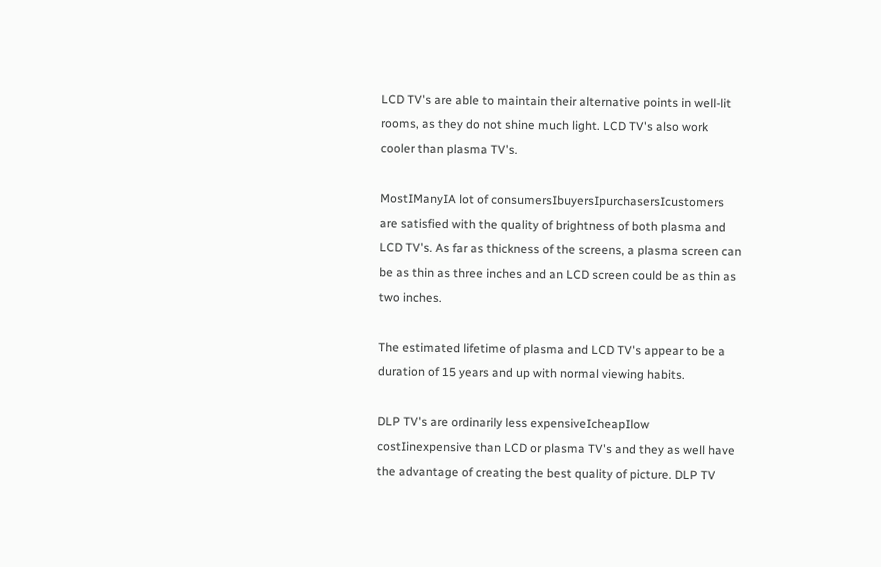LCD TV's are able to maintain their alternative points in well-lit rooms, as they do not shine much light. LCD TV's also work cooler than plasma TV's.

MostIManyIA lot of consumersIbuyersIpurchasersIcustomers are satisfied with the quality of brightness of both plasma and LCD TV's. As far as thickness of the screens, a plasma screen can be as thin as three inches and an LCD screen could be as thin as two inches.

The estimated lifetime of plasma and LCD TV's appear to be a duration of 15 years and up with normal viewing habits.

DLP TV's are ordinarily less expensiveIcheapIlow costIinexpensive than LCD or plasma TV's and they as well have the advantage of creating the best quality of picture. DLP TV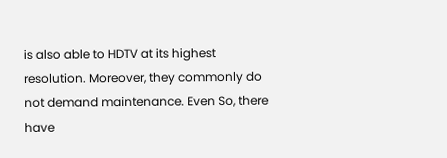is also able to HDTV at its highest resolution. Moreover, they commonly do not demand maintenance. Even So, there have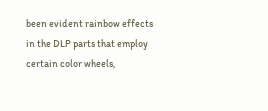been evident rainbow effects in the DLP parts that employ certain color wheels,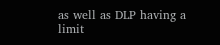as well as DLP having a limit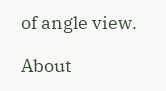of angle view.

About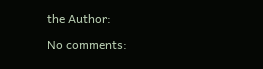the Author:

No comments: